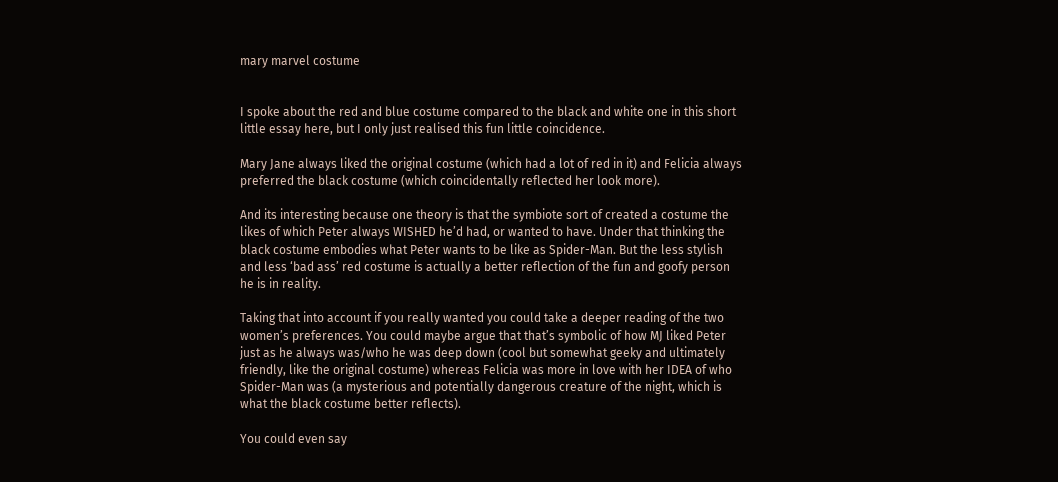mary marvel costume


I spoke about the red and blue costume compared to the black and white one in this short little essay here, but I only just realised this fun little coincidence.

Mary Jane always liked the original costume (which had a lot of red in it) and Felicia always preferred the black costume (which coincidentally reflected her look more).

And its interesting because one theory is that the symbiote sort of created a costume the likes of which Peter always WISHED he’d had, or wanted to have. Under that thinking the black costume embodies what Peter wants to be like as Spider-Man. But the less stylish and less ‘bad ass’ red costume is actually a better reflection of the fun and goofy person he is in reality.

Taking that into account if you really wanted you could take a deeper reading of the two women’s preferences. You could maybe argue that that’s symbolic of how MJ liked Peter just as he always was/who he was deep down (cool but somewhat geeky and ultimately friendly, like the original costume) whereas Felicia was more in love with her IDEA of who Spider-Man was (a mysterious and potentially dangerous creature of the night, which is what the black costume better reflects).

You could even say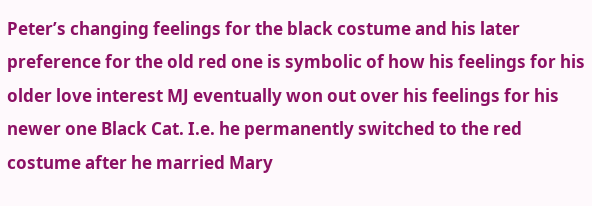Peter’s changing feelings for the black costume and his later preference for the old red one is symbolic of how his feelings for his older love interest MJ eventually won out over his feelings for his newer one Black Cat. I.e. he permanently switched to the red costume after he married Mary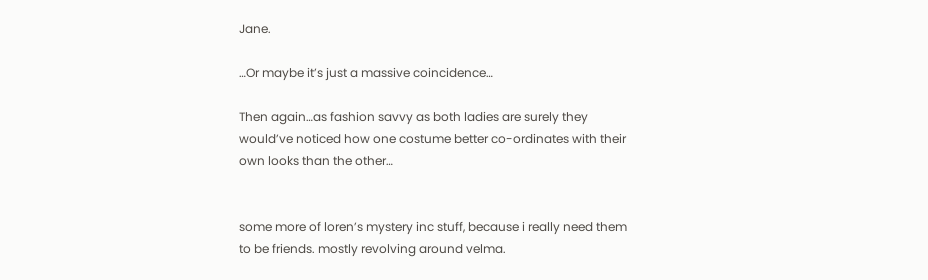Jane.

…Or maybe it’s just a massive coincidence…

Then again…as fashion savvy as both ladies are surely they would’ve noticed how one costume better co-ordinates with their own looks than the other…


some more of loren’s mystery inc stuff, because i really need them to be friends. mostly revolving around velma.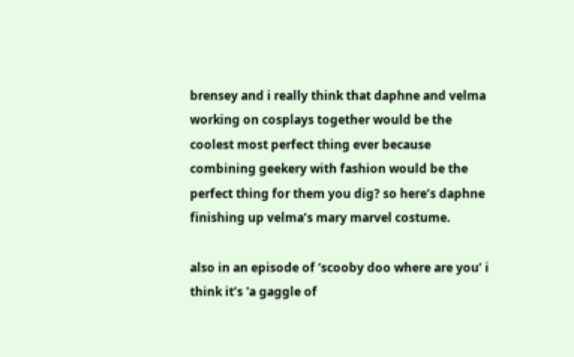brensey and i really think that daphne and velma working on cosplays together would be the coolest most perfect thing ever because combining geekery with fashion would be the perfect thing for them you dig? so here’s daphne finishing up velma’s mary marvel costume.

also in an episode of ‘scooby doo where are you’ i think it’s 'a gaggle of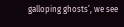galloping ghosts’, we see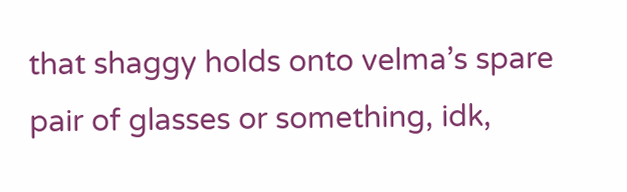that shaggy holds onto velma’s spare pair of glasses or something, idk,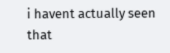i havent actually seen that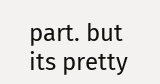part. but its pretty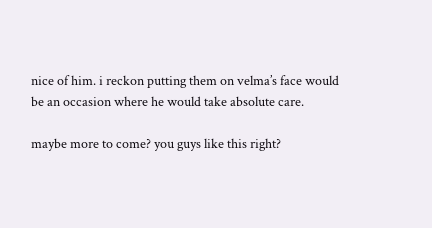nice of him. i reckon putting them on velma’s face would be an occasion where he would take absolute care.

maybe more to come? you guys like this right?